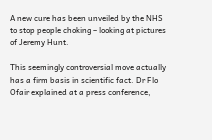A new cure has been unveiled by the NHS to stop people choking – looking at pictures of Jeremy Hunt.

This seemingly controversial move actually has a firm basis in scientific fact. Dr Flo Ofair explained at a press conference,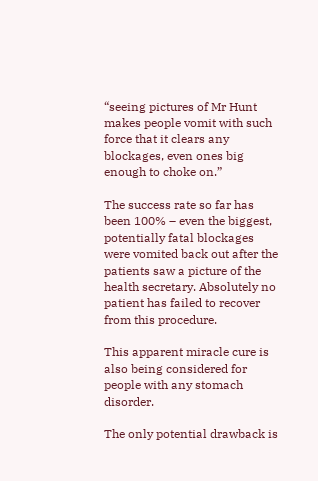“seeing pictures of Mr Hunt makes people vomit with such force that it clears any blockages, even ones big enough to choke on.”

The success rate so far has been 100% – even the biggest, potentially fatal blockages were vomited back out after the patients saw a picture of the health secretary. Absolutely no patient has failed to recover from this procedure.

This apparent miracle cure is also being considered for people with any stomach disorder.

The only potential drawback is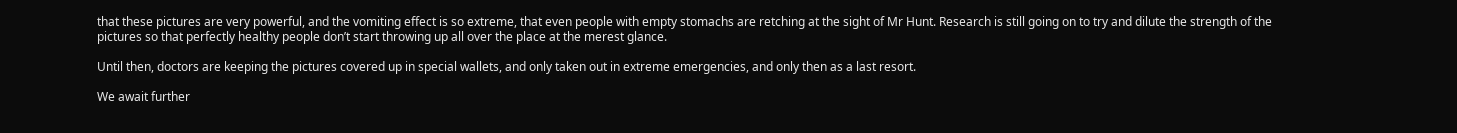that these pictures are very powerful, and the vomiting effect is so extreme, that even people with empty stomachs are retching at the sight of Mr Hunt. Research is still going on to try and dilute the strength of the pictures so that perfectly healthy people don’t start throwing up all over the place at the merest glance.

Until then, doctors are keeping the pictures covered up in special wallets, and only taken out in extreme emergencies, and only then as a last resort.

We await further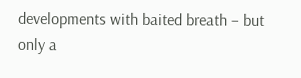developments with baited breath – but only a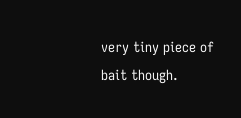very tiny piece of bait though.